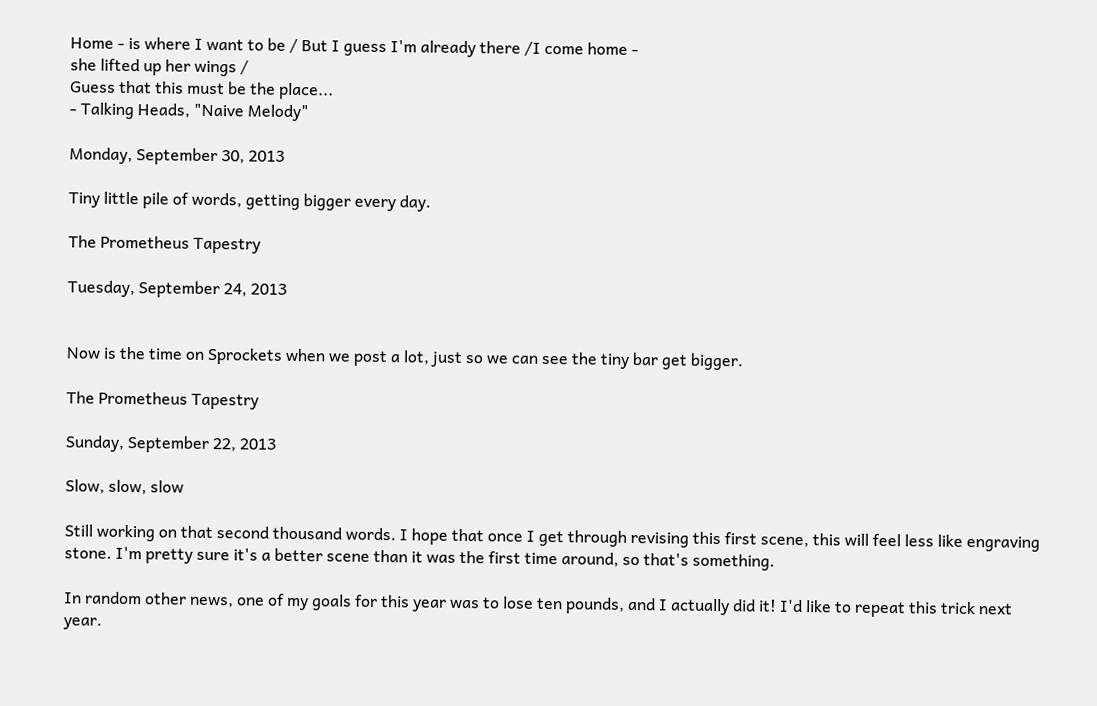Home - is where I want to be / But I guess I'm already there /I come home -
she lifted up her wings /
Guess that this must be the place...
- Talking Heads, "Naive Melody"

Monday, September 30, 2013

Tiny little pile of words, getting bigger every day.

The Prometheus Tapestry

Tuesday, September 24, 2013


Now is the time on Sprockets when we post a lot, just so we can see the tiny bar get bigger.

The Prometheus Tapestry

Sunday, September 22, 2013

Slow, slow, slow

Still working on that second thousand words. I hope that once I get through revising this first scene, this will feel less like engraving stone. I'm pretty sure it's a better scene than it was the first time around, so that's something.

In random other news, one of my goals for this year was to lose ten pounds, and I actually did it! I'd like to repeat this trick next year.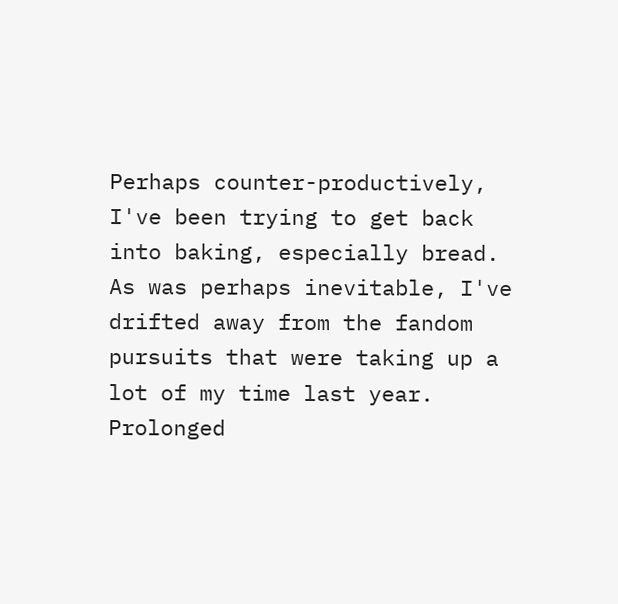Perhaps counter-productively, I've been trying to get back into baking, especially bread. As was perhaps inevitable, I've drifted away from the fandom pursuits that were taking up a lot of my time last year. Prolonged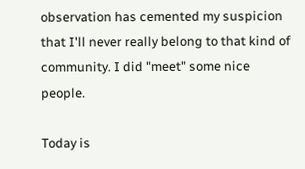observation has cemented my suspicion that I'll never really belong to that kind of community. I did "meet" some nice people.

Today is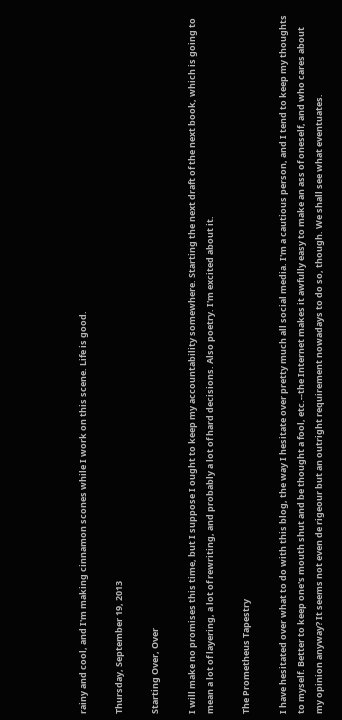rainy and cool, and I'm making cinnamon scones while I work on this scene. Life is good.

Thursday, September 19, 2013

Starting Over, Over

I will make no promises this time, but I suppose I ought to keep my accountability somewhere. Starting the next draft of the next book, which is going to mean a lot of layering, a lot of rewriting, and probably a lot of hard decisions. Also poetry. I'm excited about it.

The Prometheus Tapestry

I have hesitated over what to do with this blog, the way I hesitate over pretty much all social media. I'm a cautious person, and I tend to keep my thoughts to myself. Better to keep one's mouth shut and be thought a fool, etc.--the Internet makes it awfully easy to make an ass of oneself, and who cares about my opinion anyway? It seems not even de rigeour but an outright requirement nowadays to do so, though. We shall see what eventuates.